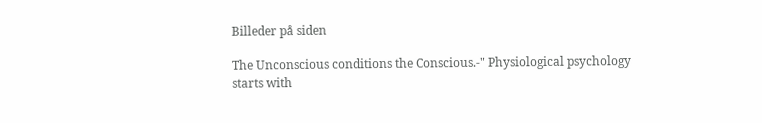Billeder på siden

The Unconscious conditions the Conscious.-" Physiological psychology starts with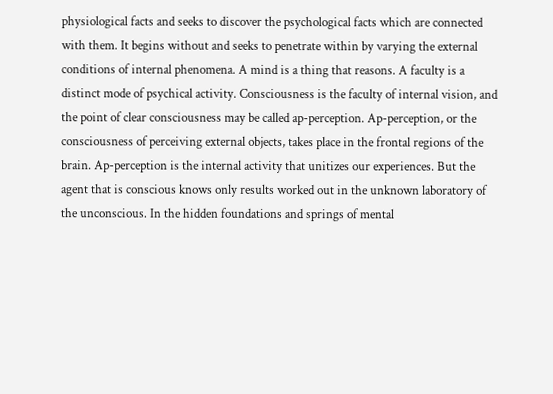physiological facts and seeks to discover the psychological facts which are connected with them. It begins without and seeks to penetrate within by varying the external conditions of internal phenomena. A mind is a thing that reasons. A faculty is a distinct mode of psychical activity. Consciousness is the faculty of internal vision, and the point of clear consciousness may be called ap-perception. Ap-perception, or the consciousness of perceiving external objects, takes place in the frontal regions of the brain. Ap-perception is the internal activity that unitizes our experiences. But the agent that is conscious knows only results worked out in the unknown laboratory of the unconscious. In the hidden foundations and springs of mental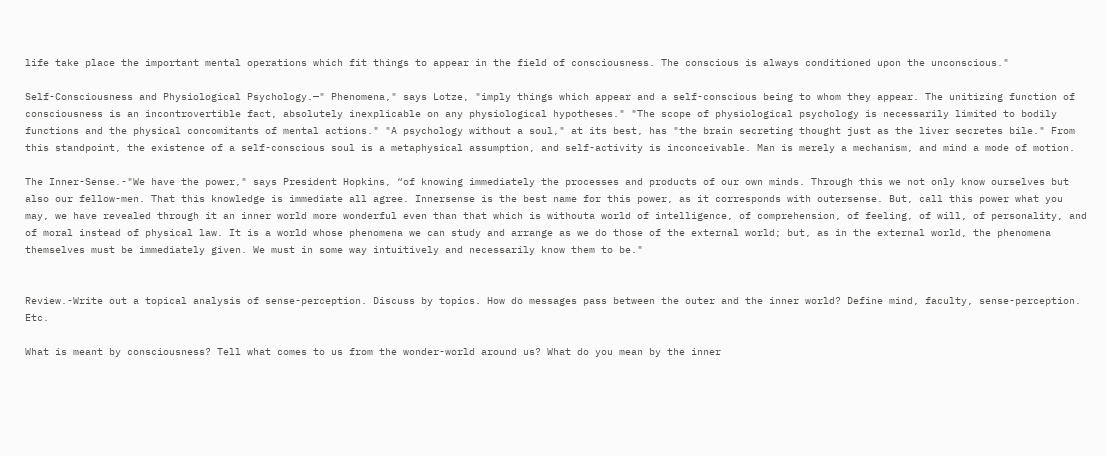life take place the important mental operations which fit things to appear in the field of consciousness. The conscious is always conditioned upon the unconscious."

Self-Consciousness and Physiological Psychology.—" Phenomena," says Lotze, "imply things which appear and a self-conscious being to whom they appear. The unitizing function of consciousness is an incontrovertible fact, absolutely inexplicable on any physiological hypotheses." "The scope of physiological psychology is necessarily limited to bodily functions and the physical concomitants of mental actions." "A psychology without a soul," at its best, has "the brain secreting thought just as the liver secretes bile." From this standpoint, the existence of a self-conscious soul is a metaphysical assumption, and self-activity is inconceivable. Man is merely a mechanism, and mind a mode of motion.

The Inner-Sense.-"We have the power," says President Hopkins, “of knowing immediately the processes and products of our own minds. Through this we not only know ourselves but also our fellow-men. That this knowledge is immediate all agree. Innersense is the best name for this power, as it corresponds with outersense. But, call this power what you may, we have revealed through it an inner world more wonderful even than that which is withouta world of intelligence, of comprehension, of feeling, of will, of personality, and of moral instead of physical law. It is a world whose phenomena we can study and arrange as we do those of the external world; but, as in the external world, the phenomena themselves must be immediately given. We must in some way intuitively and necessarily know them to be."


Review.-Write out a topical analysis of sense-perception. Discuss by topics. How do messages pass between the outer and the inner world? Define mind, faculty, sense-perception. Etc.

What is meant by consciousness? Tell what comes to us from the wonder-world around us? What do you mean by the inner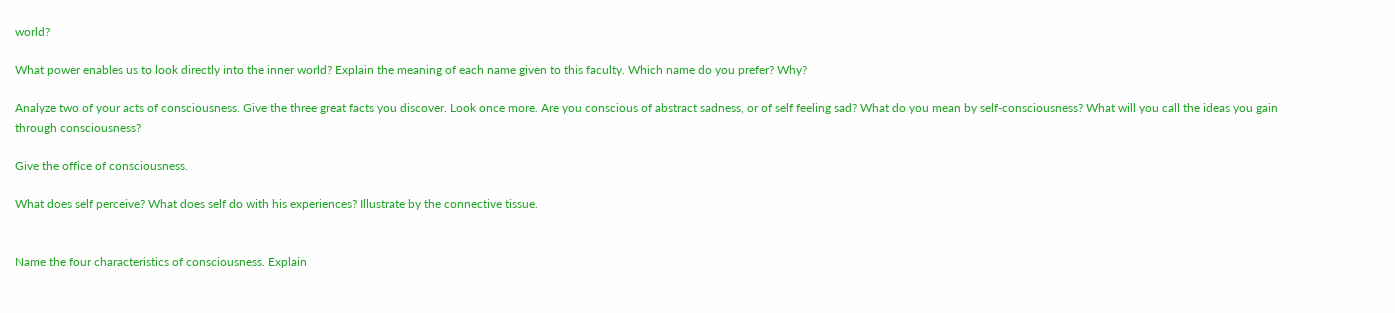world?

What power enables us to look directly into the inner world? Explain the meaning of each name given to this faculty. Which name do you prefer? Why?

Analyze two of your acts of consciousness. Give the three great facts you discover. Look once more. Are you conscious of abstract sadness, or of self feeling sad? What do you mean by self-consciousness? What will you call the ideas you gain through consciousness?

Give the office of consciousness.

What does self perceive? What does self do with his experiences? Illustrate by the connective tissue.


Name the four characteristics of consciousness. Explain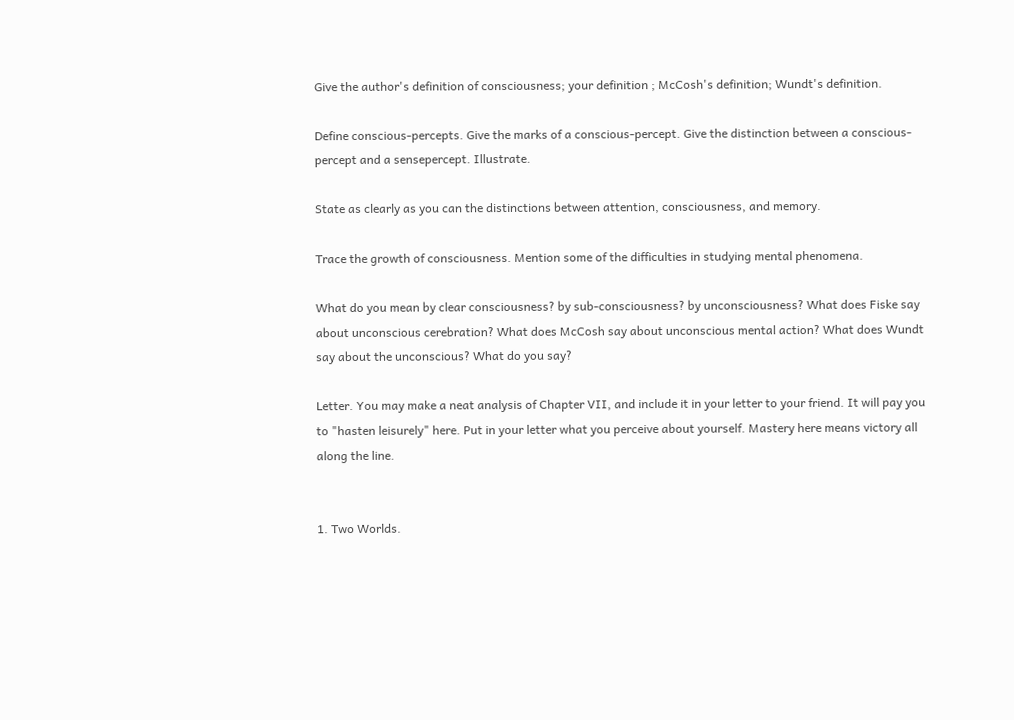Give the author's definition of consciousness; your definition ; McCosh's definition; Wundt's definition.

Define conscious-percepts. Give the marks of a conscious-percept. Give the distinction between a conscious-percept and a sensepercept. Illustrate.

State as clearly as you can the distinctions between attention, consciousness, and memory.

Trace the growth of consciousness. Mention some of the difficulties in studying mental phenomena.

What do you mean by clear consciousness? by sub-consciousness? by unconsciousness? What does Fiske say about unconscious cerebration? What does McCosh say about unconscious mental action? What does Wundt say about the unconscious? What do you say?

Letter. You may make a neat analysis of Chapter VII, and include it in your letter to your friend. It will pay you to "hasten leisurely" here. Put in your letter what you perceive about yourself. Mastery here means victory all along the line.


1. Two Worlds.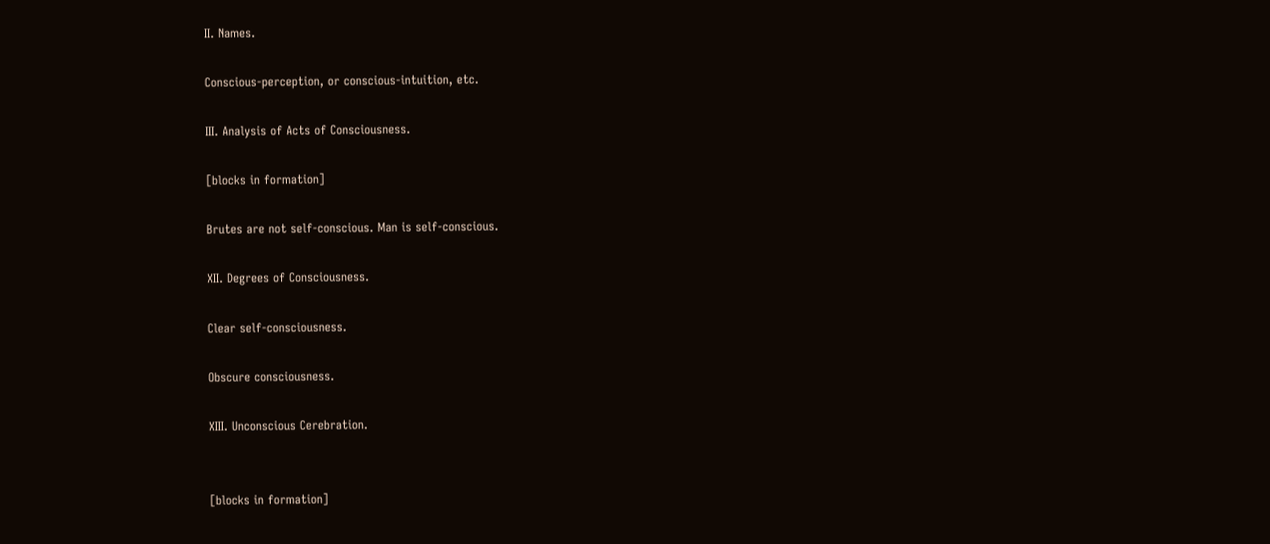II. Names.

Conscious-perception, or conscious-intuition, etc.

III. Analysis of Acts of Consciousness.

[blocks in formation]

Brutes are not self-conscious. Man is self-conscious.

XII. Degrees of Consciousness.

Clear self-consciousness.

Obscure consciousness.

XIII. Unconscious Cerebration.


[blocks in formation]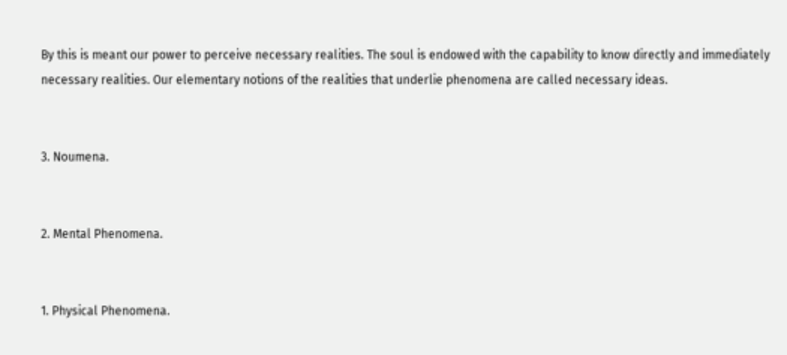By this is meant our power to perceive necessary realities. The soul is endowed with the capability to know directly and immediately necessary realities. Our elementary notions of the realities that underlie phenomena are called necessary ideas.


3. Noumena.


2. Mental Phenomena.


1. Physical Phenomena.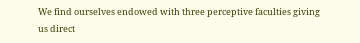We find ourselves endowed with three perceptive faculties giving us direct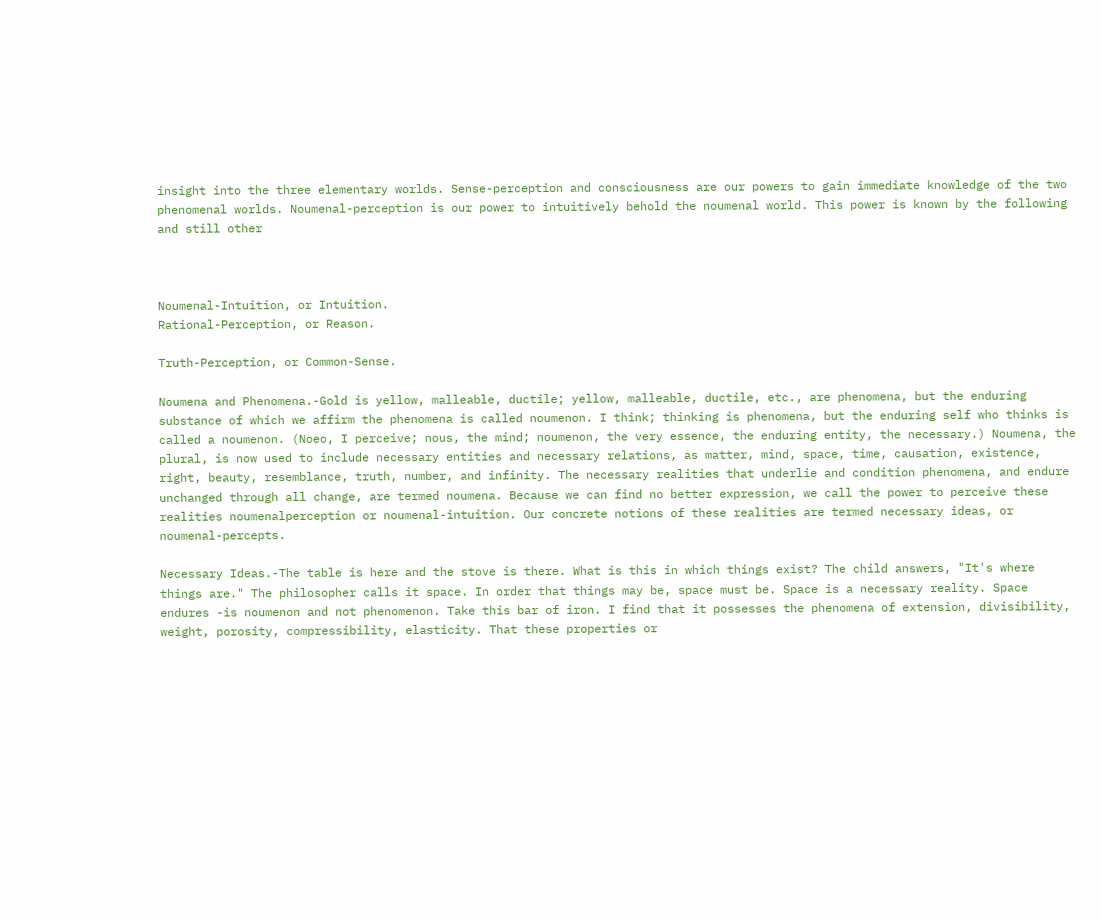insight into the three elementary worlds. Sense-perception and consciousness are our powers to gain immediate knowledge of the two phenomenal worlds. Noumenal-perception is our power to intuitively behold the noumenal world. This power is known by the following and still other



Noumenal-Intuition, or Intuition.
Rational-Perception, or Reason.

Truth-Perception, or Common-Sense.

Noumena and Phenomena.-Gold is yellow, malleable, ductile; yellow, malleable, ductile, etc., are phenomena, but the enduring substance of which we affirm the phenomena is called noumenon. I think; thinking is phenomena, but the enduring self who thinks is called a noumenon. (Noeo, I perceive; nous, the mind; noumenon, the very essence, the enduring entity, the necessary.) Noumena, the plural, is now used to include necessary entities and necessary relations, as matter, mind, space, time, causation, existence, right, beauty, resemblance, truth, number, and infinity. The necessary realities that underlie and condition phenomena, and endure unchanged through all change, are termed noumena. Because we can find no better expression, we call the power to perceive these realities noumenalperception or noumenal-intuition. Our concrete notions of these realities are termed necessary ideas, or noumenal-percepts.

Necessary Ideas.-The table is here and the stove is there. What is this in which things exist? The child answers, "It's where things are." The philosopher calls it space. In order that things may be, space must be. Space is a necessary reality. Space endures -is noumenon and not phenomenon. Take this bar of iron. I find that it possesses the phenomena of extension, divisibility, weight, porosity, compressibility, elasticity. That these properties or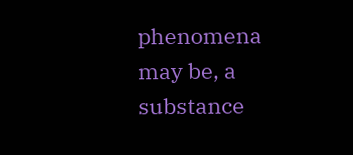phenomena may be, a substance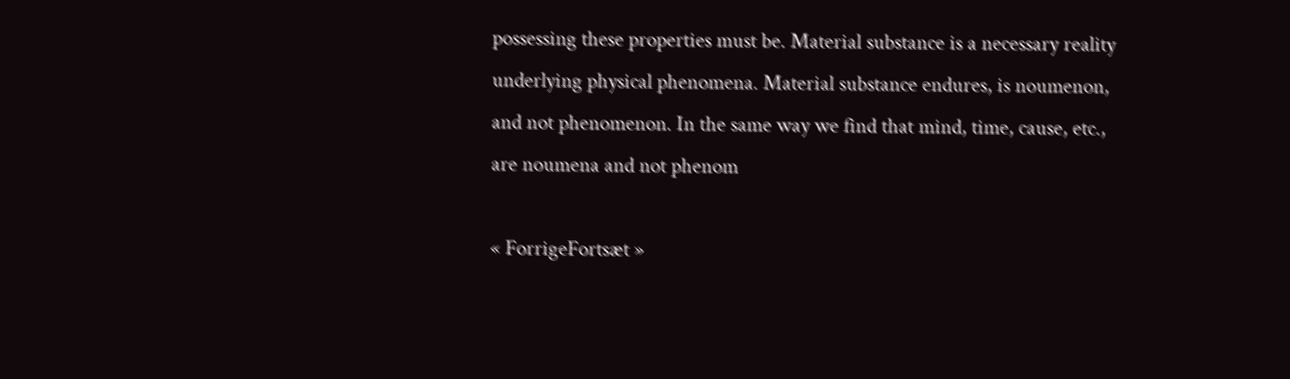possessing these properties must be. Material substance is a necessary reality underlying physical phenomena. Material substance endures, is noumenon, and not phenomenon. In the same way we find that mind, time, cause, etc., are noumena and not phenom

« ForrigeFortsæt »